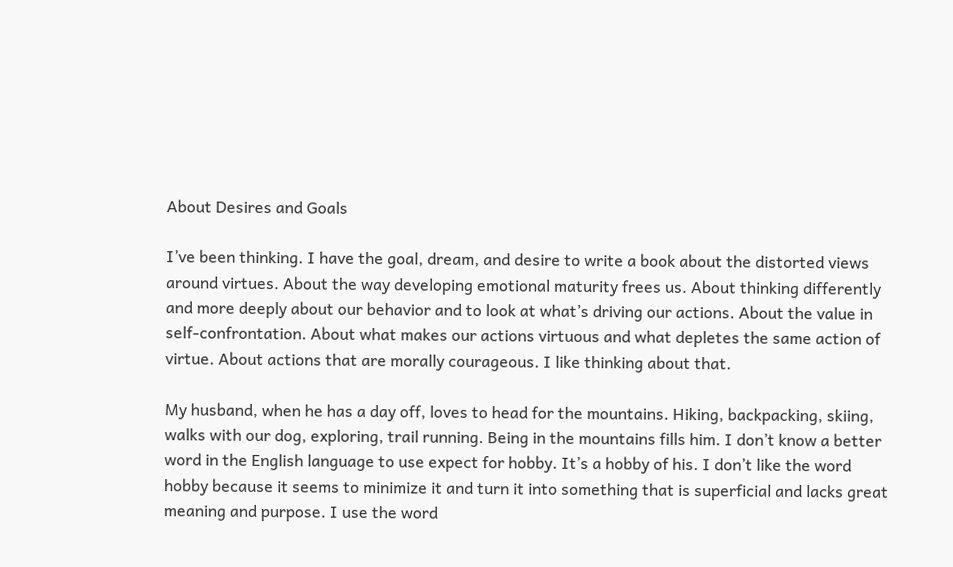About Desires and Goals

I’ve been thinking. I have the goal, dream, and desire to write a book about the distorted views around virtues. About the way developing emotional maturity frees us. About thinking differently and more deeply about our behavior and to look at what’s driving our actions. About the value in self-confrontation. About what makes our actions virtuous and what depletes the same action of virtue. About actions that are morally courageous. I like thinking about that.

My husband, when he has a day off, loves to head for the mountains. Hiking, backpacking, skiing, walks with our dog, exploring, trail running. Being in the mountains fills him. I don’t know a better word in the English language to use expect for hobby. It’s a hobby of his. I don’t like the word hobby because it seems to minimize it and turn it into something that is superficial and lacks great meaning and purpose. I use the word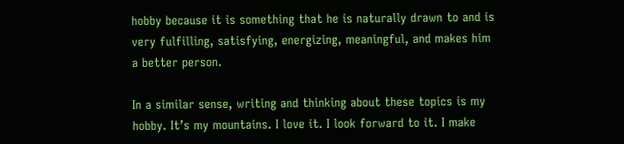hobby because it is something that he is naturally drawn to and is very fulfilling, satisfying, energizing, meaningful, and makes him a better person.

In a similar sense, writing and thinking about these topics is my hobby. It’s my mountains. I love it. I look forward to it. I make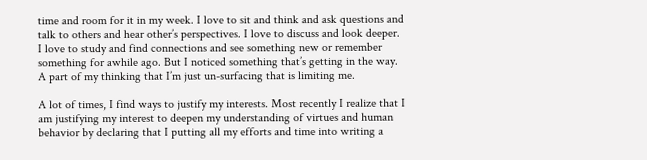time and room for it in my week. I love to sit and think and ask questions and talk to others and hear other’s perspectives. I love to discuss and look deeper. I love to study and find connections and see something new or remember something for awhile ago. But I noticed something that’s getting in the way. A part of my thinking that I’m just un-surfacing that is limiting me.

A lot of times, I find ways to justify my interests. Most recently I realize that I am justifying my interest to deepen my understanding of virtues and human behavior by declaring that I putting all my efforts and time into writing a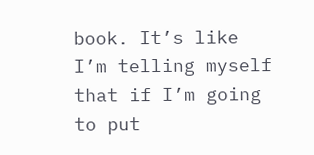book. It’s like I’m telling myself that if I’m going to put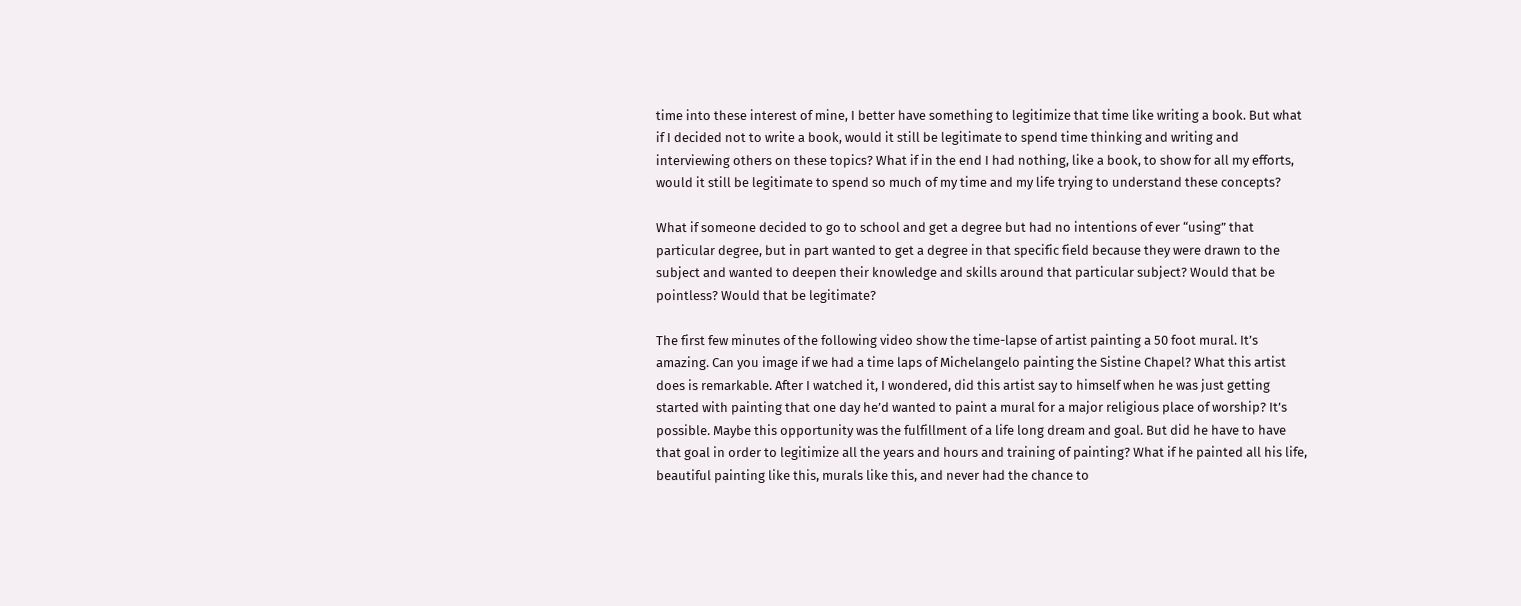time into these interest of mine, I better have something to legitimize that time like writing a book. But what if I decided not to write a book, would it still be legitimate to spend time thinking and writing and interviewing others on these topics? What if in the end I had nothing, like a book, to show for all my efforts, would it still be legitimate to spend so much of my time and my life trying to understand these concepts?

What if someone decided to go to school and get a degree but had no intentions of ever “using” that particular degree, but in part wanted to get a degree in that specific field because they were drawn to the subject and wanted to deepen their knowledge and skills around that particular subject? Would that be pointless? Would that be legitimate?

The first few minutes of the following video show the time-lapse of artist painting a 50 foot mural. It’s amazing. Can you image if we had a time laps of Michelangelo painting the Sistine Chapel? What this artist does is remarkable. After I watched it, I wondered, did this artist say to himself when he was just getting started with painting that one day he’d wanted to paint a mural for a major religious place of worship? It’s possible. Maybe this opportunity was the fulfillment of a life long dream and goal. But did he have to have that goal in order to legitimize all the years and hours and training of painting? What if he painted all his life, beautiful painting like this, murals like this, and never had the chance to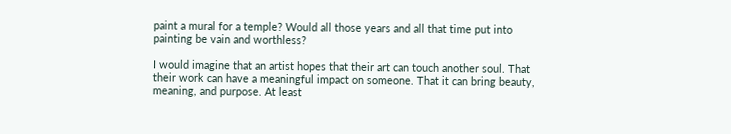paint a mural for a temple? Would all those years and all that time put into painting be vain and worthless?

I would imagine that an artist hopes that their art can touch another soul. That their work can have a meaningful impact on someone. That it can bring beauty, meaning, and purpose. At least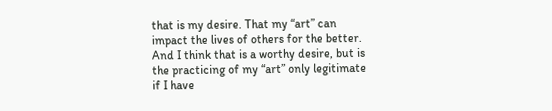that is my desire. That my “art” can impact the lives of others for the better. And I think that is a worthy desire, but is the practicing of my “art” only legitimate if I have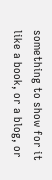something to show for it like a book, or a blog, or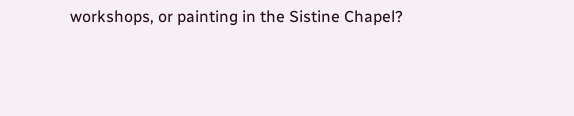workshops, or painting in the Sistine Chapel?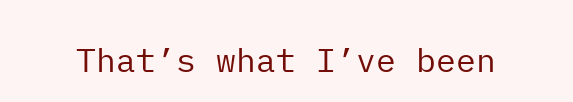That’s what I’ve been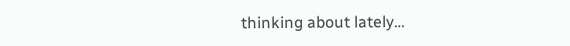thinking about lately…